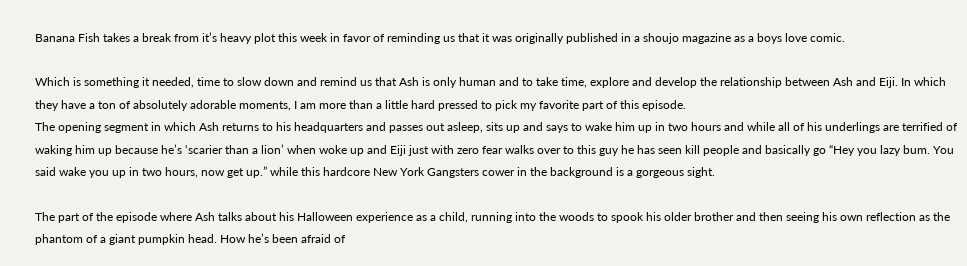Banana Fish takes a break from it’s heavy plot this week in favor of reminding us that it was originally published in a shoujo magazine as a boys love comic.

Which is something it needed, time to slow down and remind us that Ash is only human and to take time, explore and develop the relationship between Ash and Eiji. In which they have a ton of absolutely adorable moments, I am more than a little hard pressed to pick my favorite part of this episode.
The opening segment in which Ash returns to his headquarters and passes out asleep, sits up and says to wake him up in two hours and while all of his underlings are terrified of waking him up because he’s ‘scarier than a lion’ when woke up and Eiji just with zero fear walks over to this guy he has seen kill people and basically go “Hey you lazy bum. You said wake you up in two hours, now get up.” while this hardcore New York Gangsters cower in the background is a gorgeous sight.

The part of the episode where Ash talks about his Halloween experience as a child, running into the woods to spook his older brother and then seeing his own reflection as the phantom of a giant pumpkin head. How he’s been afraid of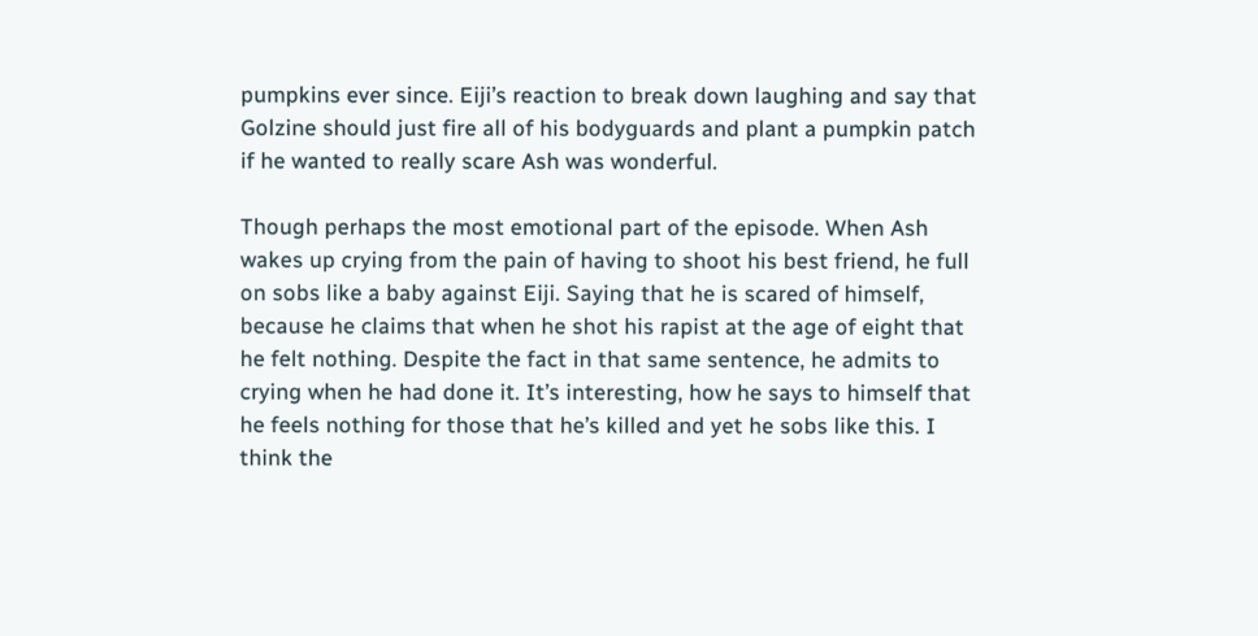pumpkins ever since. Eiji’s reaction to break down laughing and say that Golzine should just fire all of his bodyguards and plant a pumpkin patch if he wanted to really scare Ash was wonderful.

Though perhaps the most emotional part of the episode. When Ash wakes up crying from the pain of having to shoot his best friend, he full on sobs like a baby against Eiji. Saying that he is scared of himself, because he claims that when he shot his rapist at the age of eight that he felt nothing. Despite the fact in that same sentence, he admits to crying when he had done it. It’s interesting, how he says to himself that he feels nothing for those that he’s killed and yet he sobs like this. I think the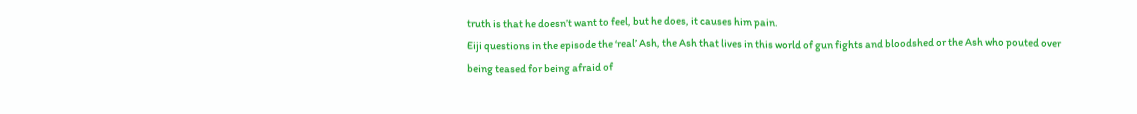truth is that he doesn’t want to feel, but he does, it causes him pain.
Eiji questions in the episode the ‘real’ Ash, the Ash that lives in this world of gun fights and bloodshed or the Ash who pouted over being teased for being afraid of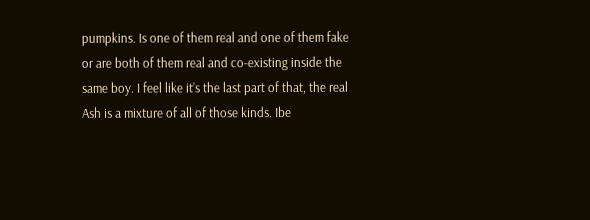pumpkins. Is one of them real and one of them fake or are both of them real and co-existing inside the same boy. I feel like it’s the last part of that, the real Ash is a mixture of all of those kinds. Ibe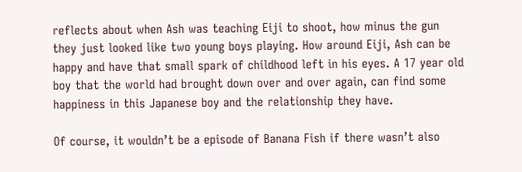reflects about when Ash was teaching Eiji to shoot, how minus the gun they just looked like two young boys playing. How around Eiji, Ash can be happy and have that small spark of childhood left in his eyes. A 17 year old boy that the world had brought down over and over again, can find some happiness in this Japanese boy and the relationship they have.

Of course, it wouldn’t be a episode of Banana Fish if there wasn’t also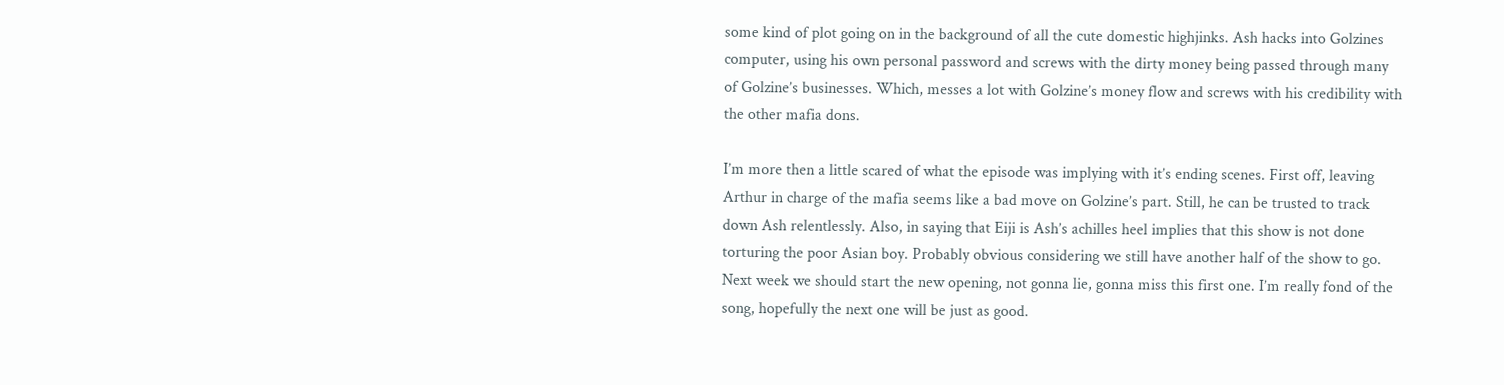some kind of plot going on in the background of all the cute domestic highjinks. Ash hacks into Golzines computer, using his own personal password and screws with the dirty money being passed through many of Golzine’s businesses. Which, messes a lot with Golzine’s money flow and screws with his credibility with the other mafia dons.

I’m more then a little scared of what the episode was implying with it’s ending scenes. First off, leaving Arthur in charge of the mafia seems like a bad move on Golzine’s part. Still, he can be trusted to track down Ash relentlessly. Also, in saying that Eiji is Ash’s achilles heel implies that this show is not done torturing the poor Asian boy. Probably obvious considering we still have another half of the show to go. Next week we should start the new opening, not gonna lie, gonna miss this first one. I’m really fond of the song, hopefully the next one will be just as good.